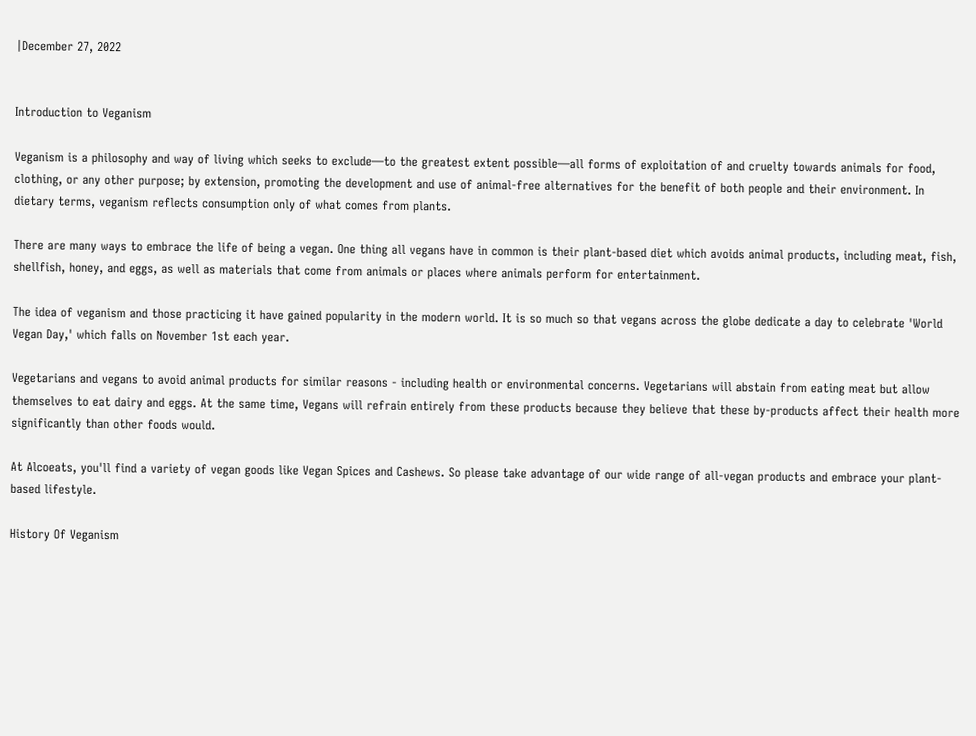|December 27, 2022


Introduction to Veganism

Veganism is a philosophy and way of living which seeks to exclude—to the greatest extent possible—all forms of exploitation of and cruelty towards animals for food, clothing, or any other purpose; by extension, promoting the development and use of animal-free alternatives for the benefit of both people and their environment. In dietary terms, veganism reflects consumption only of what comes from plants.

There are many ways to embrace the life of being a vegan. One thing all vegans have in common is their plant-based diet which avoids animal products, including meat, fish, shellfish, honey, and eggs, as well as materials that come from animals or places where animals perform for entertainment.

The idea of veganism and those practicing it have gained popularity in the modern world. It is so much so that vegans across the globe dedicate a day to celebrate 'World Vegan Day,' which falls on November 1st each year.

Vegetarians and vegans to avoid animal products for similar reasons - including health or environmental concerns. Vegetarians will abstain from eating meat but allow themselves to eat dairy and eggs. At the same time, Vegans will refrain entirely from these products because they believe that these by-products affect their health more significantly than other foods would.

At Alcoeats, you'll find a variety of vegan goods like Vegan Spices and Cashews. So please take advantage of our wide range of all-vegan products and embrace your plant-based lifestyle.

History Of Veganism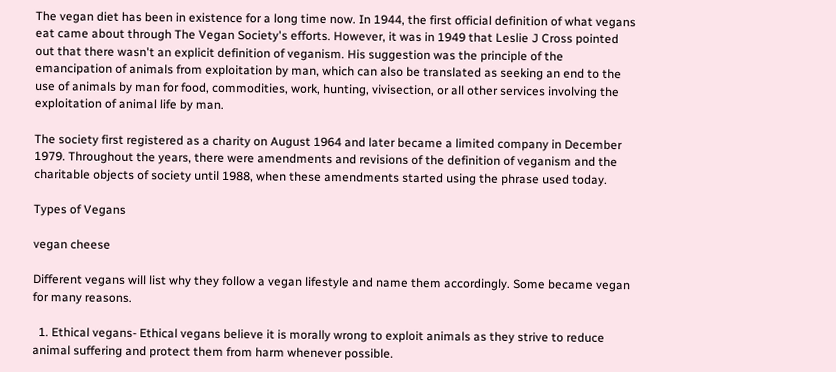The vegan diet has been in existence for a long time now. In 1944, the first official definition of what vegans eat came about through The Vegan Society's efforts. However, it was in 1949 that Leslie J Cross pointed out that there wasn't an explicit definition of veganism. His suggestion was the principle of the emancipation of animals from exploitation by man, which can also be translated as seeking an end to the use of animals by man for food, commodities, work, hunting, vivisection, or all other services involving the exploitation of animal life by man.

The society first registered as a charity on August 1964 and later became a limited company in December 1979. Throughout the years, there were amendments and revisions of the definition of veganism and the charitable objects of society until 1988, when these amendments started using the phrase used today.

Types of Vegans

vegan cheese

Different vegans will list why they follow a vegan lifestyle and name them accordingly. Some became vegan for many reasons.

  1. Ethical vegans- Ethical vegans believe it is morally wrong to exploit animals as they strive to reduce animal suffering and protect them from harm whenever possible.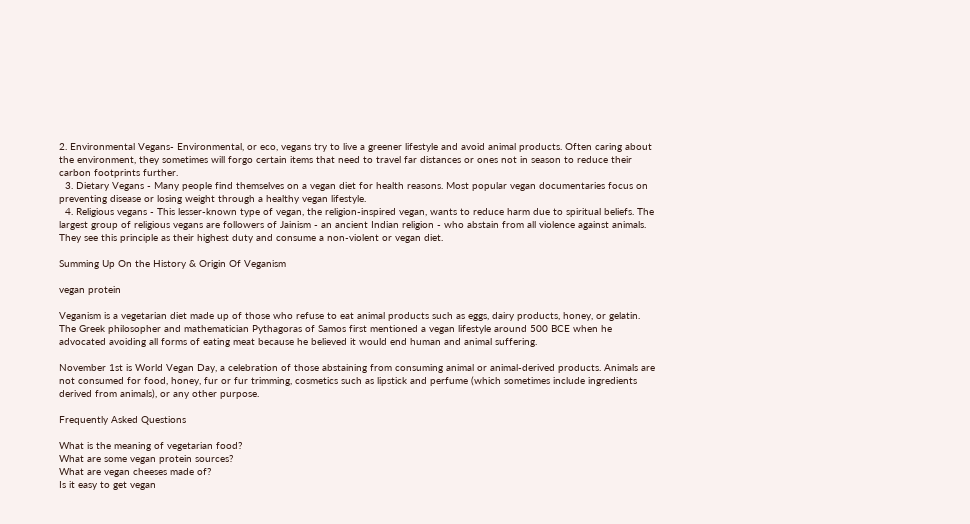2. Environmental Vegans- Environmental, or eco, vegans try to live a greener lifestyle and avoid animal products. Often caring about the environment, they sometimes will forgo certain items that need to travel far distances or ones not in season to reduce their carbon footprints further.
  3. Dietary Vegans - Many people find themselves on a vegan diet for health reasons. Most popular vegan documentaries focus on preventing disease or losing weight through a healthy vegan lifestyle.
  4. Religious vegans - This lesser-known type of vegan, the religion-inspired vegan, wants to reduce harm due to spiritual beliefs. The largest group of religious vegans are followers of Jainism - an ancient Indian religion - who abstain from all violence against animals. They see this principle as their highest duty and consume a non-violent or vegan diet.

Summing Up On the History & Origin Of Veganism

vegan protein

Veganism is a vegetarian diet made up of those who refuse to eat animal products such as eggs, dairy products, honey, or gelatin. The Greek philosopher and mathematician Pythagoras of Samos first mentioned a vegan lifestyle around 500 BCE when he advocated avoiding all forms of eating meat because he believed it would end human and animal suffering.

November 1st is World Vegan Day, a celebration of those abstaining from consuming animal or animal-derived products. Animals are not consumed for food, honey, fur or fur trimming, cosmetics such as lipstick and perfume (which sometimes include ingredients derived from animals), or any other purpose.

Frequently Asked Questions

What is the meaning of vegetarian food?
What are some vegan protein sources?
What are vegan cheeses made of?
Is it easy to get vegan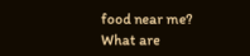food near me?
What are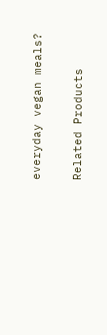everyday vegan meals?

Related Products